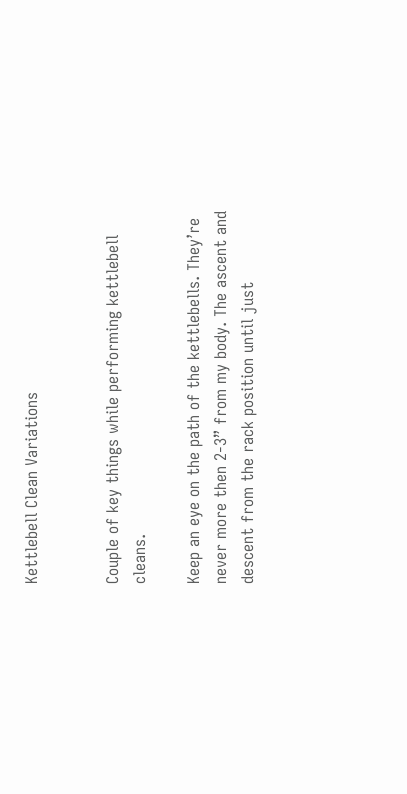Kettlebell Clean Variations


Couple of key things while performing kettlebell cleans.

Keep an eye on the path of the kettlebells. They’re never more then 2-3” from my body. The ascent and descent from the rack position until just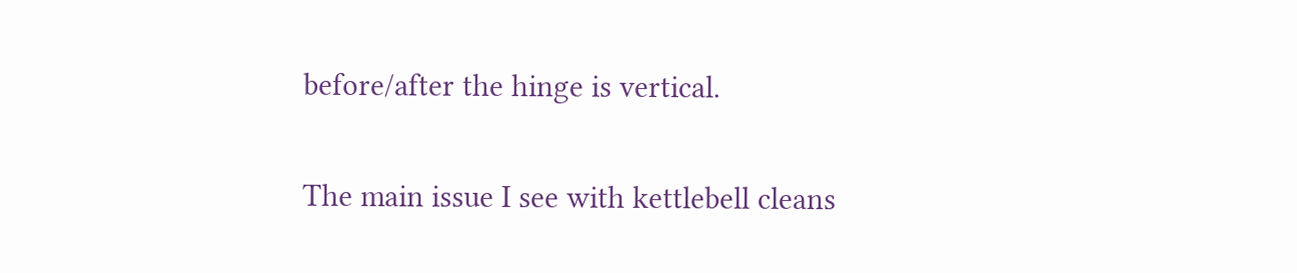before/after the hinge is vertical.

The main issue I see with kettlebell cleans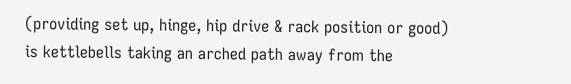(providing set up, hinge, hip drive & rack position or good) is kettlebells taking an arched path away from the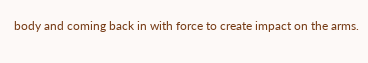body and coming back in with force to create impact on the arms.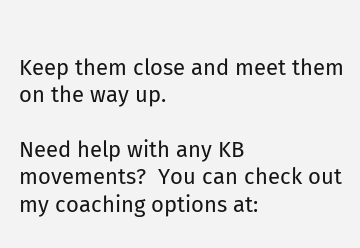Keep them close and meet them on the way up.

Need help with any KB movements?  You can check out my coaching options at: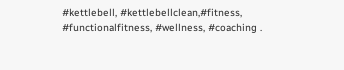#kettlebell, #kettlebellclean,#fitness, #functionalfitness, #wellness, #coaching .